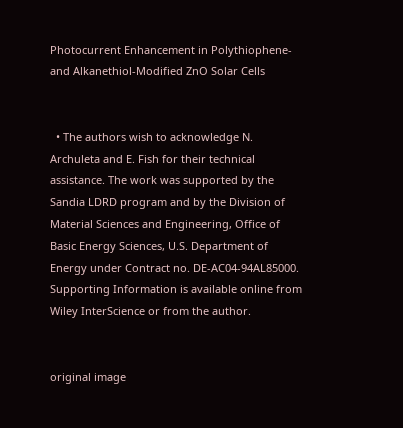Photocurrent Enhancement in Polythiophene- and Alkanethiol-Modified ZnO Solar Cells


  • The authors wish to acknowledge N. Archuleta and E. Fish for their technical assistance. The work was supported by the Sandia LDRD program and by the Division of Material Sciences and Engineering, Office of Basic Energy Sciences, U.S. Department of Energy under Contract no. DE-AC04-94AL85000. Supporting Information is available online from Wiley InterScience or from the author.


original image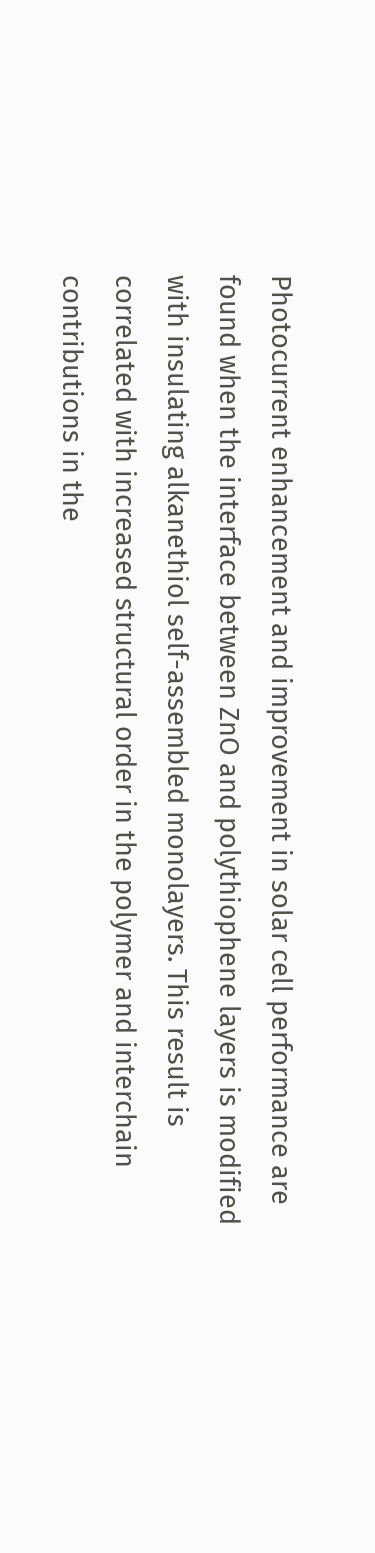Photocurrent enhancement and improvement in solar cell performance are found when the interface between ZnO and polythiophene layers is modified with insulating alkanethiol self-assembled monolayers. This result is correlated with increased structural order in the polymer and interchain contributions in the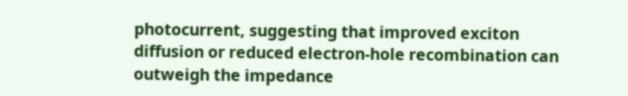photocurrent, suggesting that improved exciton diffusion or reduced electron-hole recombination can outweigh the impedance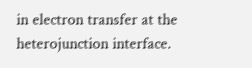in electron transfer at the heterojunction interface.